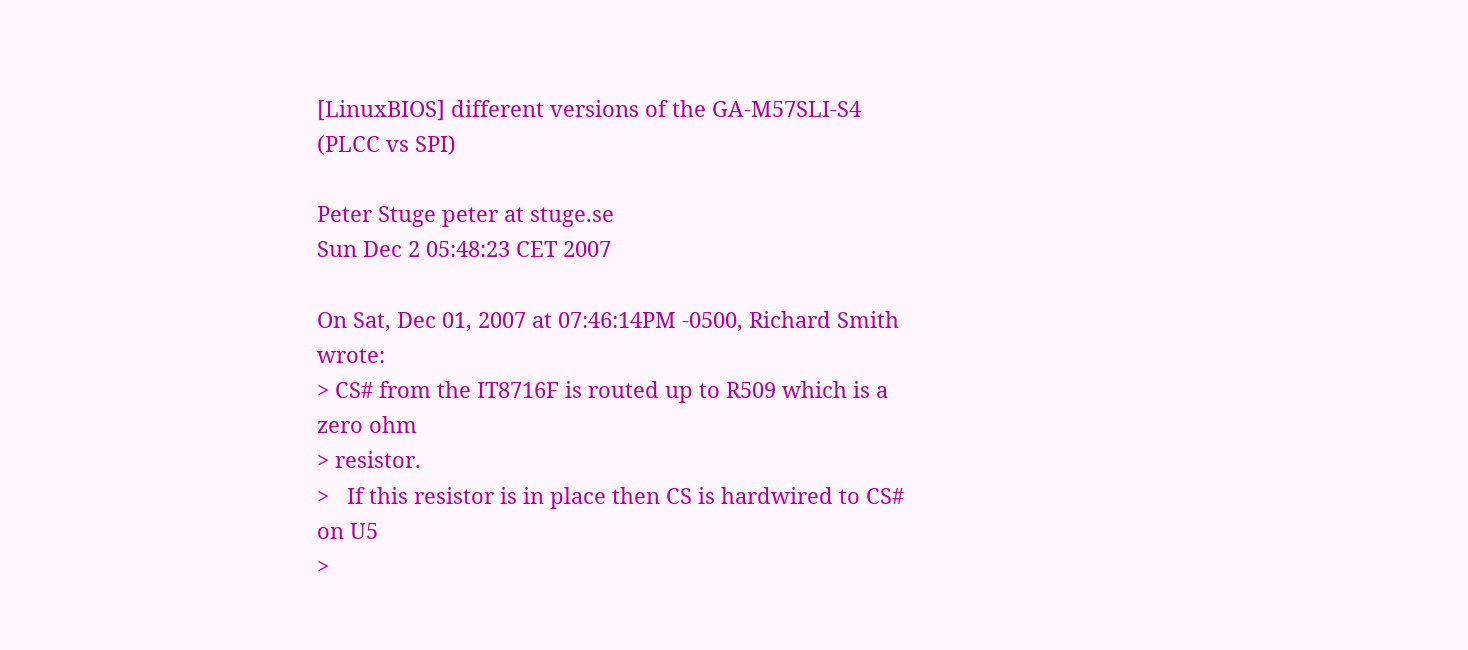[LinuxBIOS] different versions of the GA-M57SLI-S4 (PLCC vs SPI)

Peter Stuge peter at stuge.se
Sun Dec 2 05:48:23 CET 2007

On Sat, Dec 01, 2007 at 07:46:14PM -0500, Richard Smith wrote:
> CS# from the IT8716F is routed up to R509 which is a zero ohm
> resistor.
>   If this resistor is in place then CS is hardwired to CS# on U5
>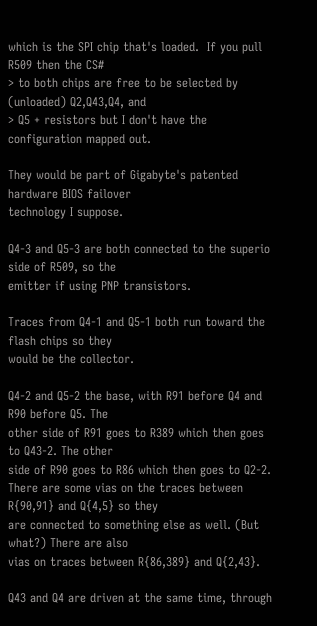which is the SPI chip that's loaded.  If you pull R509 then the CS#
> to both chips are free to be selected by (unloaded) Q2,Q43,Q4, and
> Q5 + resistors but I don't have the configuration mapped out.

They would be part of Gigabyte's patented hardware BIOS failover
technology I suppose.

Q4-3 and Q5-3 are both connected to the superio side of R509, so the
emitter if using PNP transistors.

Traces from Q4-1 and Q5-1 both run toward the flash chips so they
would be the collector.

Q4-2 and Q5-2 the base, with R91 before Q4 and R90 before Q5. The
other side of R91 goes to R389 which then goes to Q43-2. The other
side of R90 goes to R86 which then goes to Q2-2.
There are some vias on the traces between R{90,91} and Q{4,5} so they
are connected to something else as well. (But what?) There are also
vias on traces between R{86,389} and Q{2,43}.

Q43 and Q4 are driven at the same time, through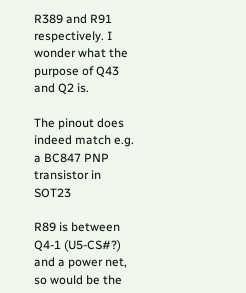R389 and R91
respectively. I wonder what the purpose of Q43 and Q2 is.

The pinout does indeed match e.g. a BC847 PNP transistor in SOT23

R89 is between Q4-1 (U5-CS#?) and a power net, so would be the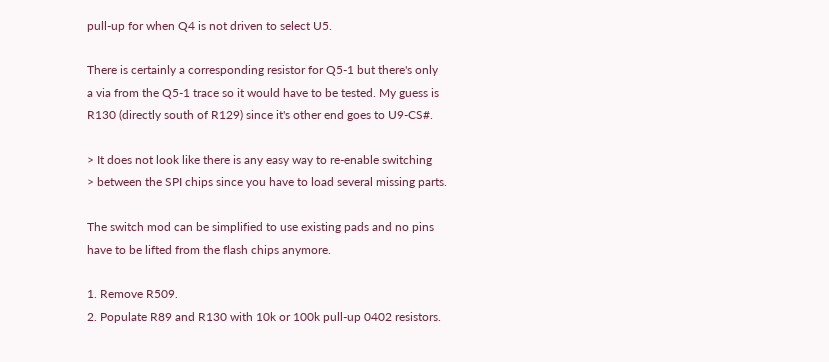pull-up for when Q4 is not driven to select U5.

There is certainly a corresponding resistor for Q5-1 but there's only
a via from the Q5-1 trace so it would have to be tested. My guess is
R130 (directly south of R129) since it's other end goes to U9-CS#.

> It does not look like there is any easy way to re-enable switching
> between the SPI chips since you have to load several missing parts.

The switch mod can be simplified to use existing pads and no pins
have to be lifted from the flash chips anymore.

1. Remove R509.
2. Populate R89 and R130 with 10k or 100k pull-up 0402 resistors.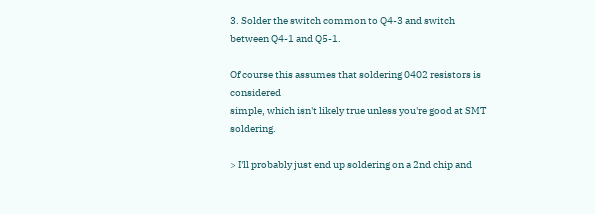3. Solder the switch common to Q4-3 and switch between Q4-1 and Q5-1.

Of course this assumes that soldering 0402 resistors is considered
simple, which isn't likely true unless you're good at SMT soldering.

> I'll probably just end up soldering on a 2nd chip and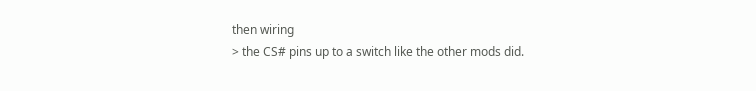then wiring
> the CS# pins up to a switch like the other mods did.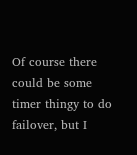Of course there could be some timer thingy to do failover, but I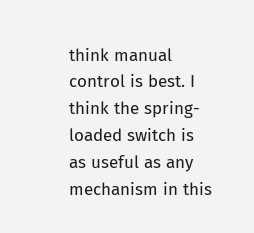think manual control is best. I think the spring-loaded switch is
as useful as any mechanism in this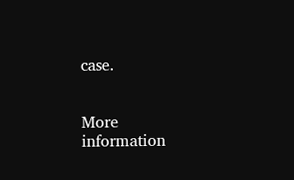case.


More information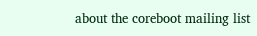about the coreboot mailing list